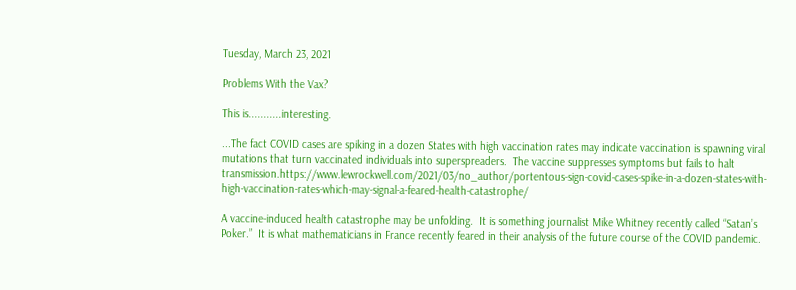Tuesday, March 23, 2021

Problems With the Vax?

This is...........interesting.

...The fact COVID cases are spiking in a dozen States with high vaccination rates may indicate vaccination is spawning viral mutations that turn vaccinated individuals into superspreaders.  The vaccine suppresses symptoms but fails to halt transmission.https://www.lewrockwell.com/2021/03/no_author/portentous-sign-covid-cases-spike-in-a-dozen-states-with-high-vaccination-rates-which-may-signal-a-feared-health-catastrophe/

A vaccine-induced health catastrophe may be unfolding.  It is something journalist Mike Whitney recently called “Satan’s Poker.”  It is what mathematicians in France recently feared in their analysis of the future course of the COVID pandemic.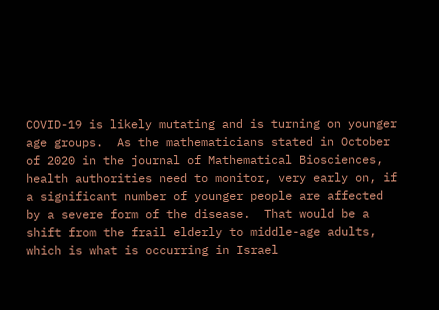COVID-19 is likely mutating and is turning on younger age groups.  As the mathematicians stated in October of 2020 in the journal of Mathematical Biosciences, health authorities need to monitor, very early on, if a significant number of younger people are affected by a severe form of the disease.  That would be a shift from the frail elderly to middle-age adults, which is what is occurring in Israel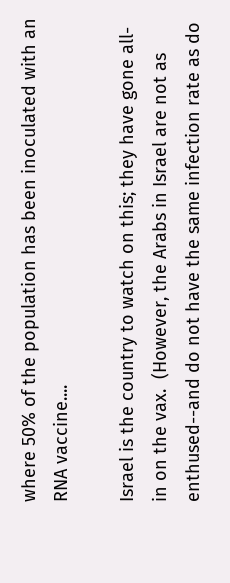where 50% of the population has been inoculated with an RNA vaccine....

Israel is the country to watch on this; they have gone all-in on the vax.  (However, the Arabs in Israel are not as enthused--and do not have the same infection rate as do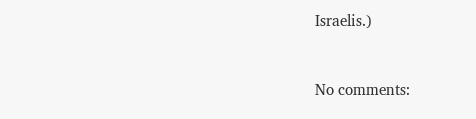Israelis.)


No comments: